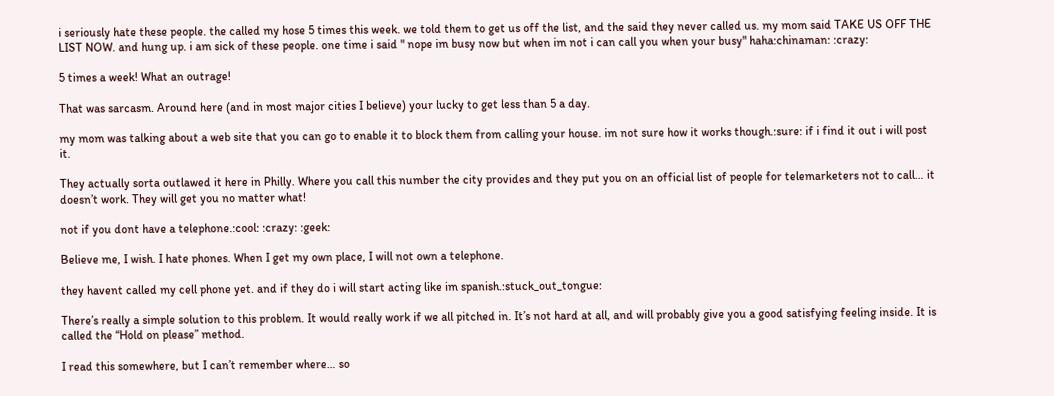i seriously hate these people. the called my hose 5 times this week. we told them to get us off the list, and the said they never called us. my mom said TAKE US OFF THE LIST NOW. and hung up. i am sick of these people. one time i said " nope im busy now but when im not i can call you when your busy" haha:chinaman: :crazy:

5 times a week! What an outrage!

That was sarcasm. Around here (and in most major cities I believe) your lucky to get less than 5 a day.

my mom was talking about a web site that you can go to enable it to block them from calling your house. im not sure how it works though.:sure: if i find it out i will post it.

They actually sorta outlawed it here in Philly. Where you call this number the city provides and they put you on an official list of people for telemarketers not to call… it doesn’t work. They will get you no matter what!

not if you dont have a telephone.:cool: :crazy: :geek:

Believe me, I wish. I hate phones. When I get my own place, I will not own a telephone.

they havent called my cell phone yet. and if they do i will start acting like im spanish.:stuck_out_tongue:

There’s really a simple solution to this problem. It would really work if we all pitched in. It’s not hard at all, and will probably give you a good satisfying feeling inside. It is called the “Hold on please” method.

I read this somewhere, but I can’t remember where… so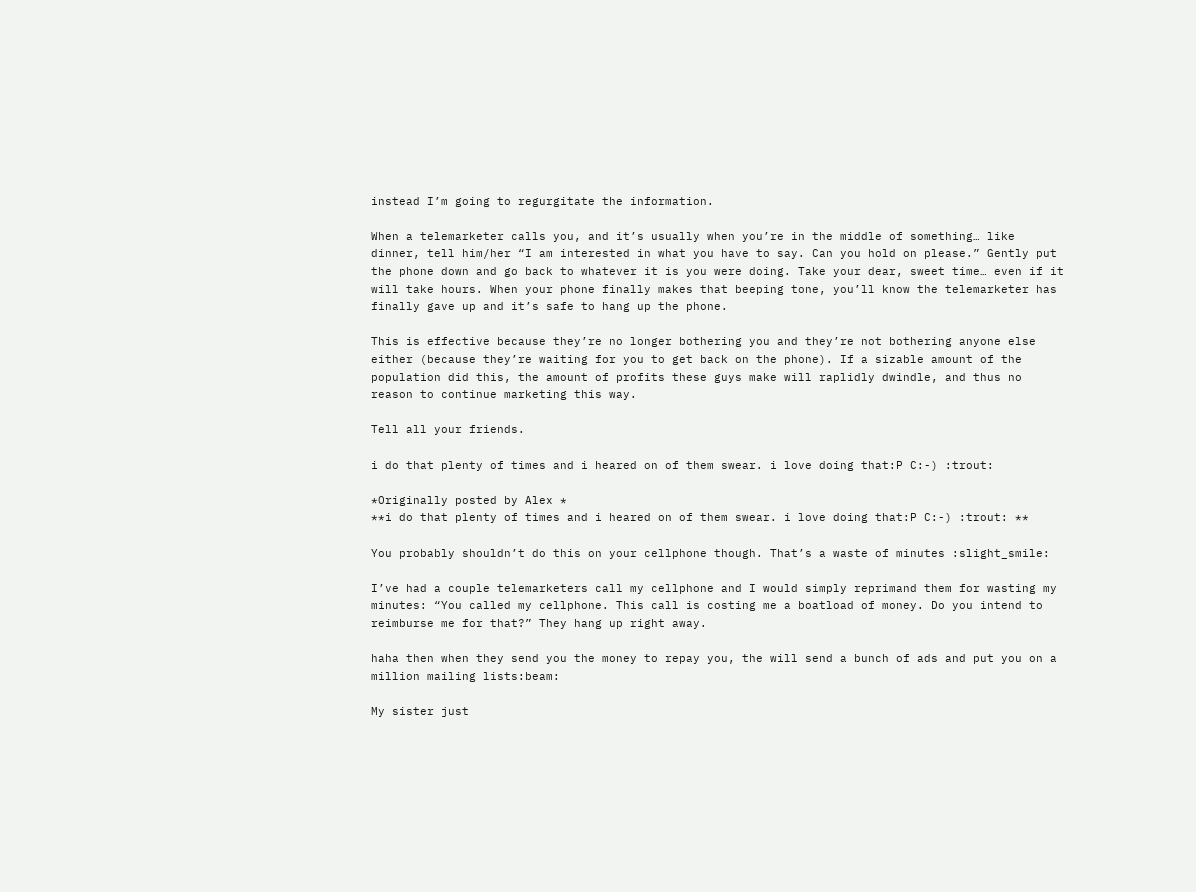instead I’m going to regurgitate the information.

When a telemarketer calls you, and it’s usually when you’re in the middle of something… like dinner, tell him/her “I am interested in what you have to say. Can you hold on please.” Gently put the phone down and go back to whatever it is you were doing. Take your dear, sweet time… even if it will take hours. When your phone finally makes that beeping tone, you’ll know the telemarketer has finally gave up and it’s safe to hang up the phone.

This is effective because they’re no longer bothering you and they’re not bothering anyone else either (because they’re waiting for you to get back on the phone). If a sizable amount of the population did this, the amount of profits these guys make will raplidly dwindle, and thus no reason to continue marketing this way.

Tell all your friends.

i do that plenty of times and i heared on of them swear. i love doing that:P C:-) :trout:

*Originally posted by Alex *
**i do that plenty of times and i heared on of them swear. i love doing that:P C:-) :trout: **

You probably shouldn’t do this on your cellphone though. That’s a waste of minutes :slight_smile:

I’ve had a couple telemarketers call my cellphone and I would simply reprimand them for wasting my minutes: “You called my cellphone. This call is costing me a boatload of money. Do you intend to reimburse me for that?” They hang up right away.

haha then when they send you the money to repay you, the will send a bunch of ads and put you on a million mailing lists:beam:

My sister just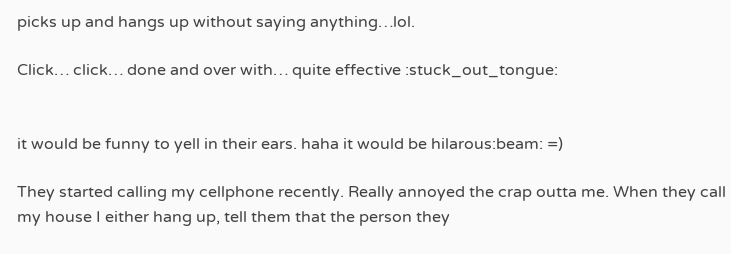picks up and hangs up without saying anything…lol.

Click… click… done and over with… quite effective :stuck_out_tongue:


it would be funny to yell in their ears. haha it would be hilarous:beam: =)

They started calling my cellphone recently. Really annoyed the crap outta me. When they call my house I either hang up, tell them that the person they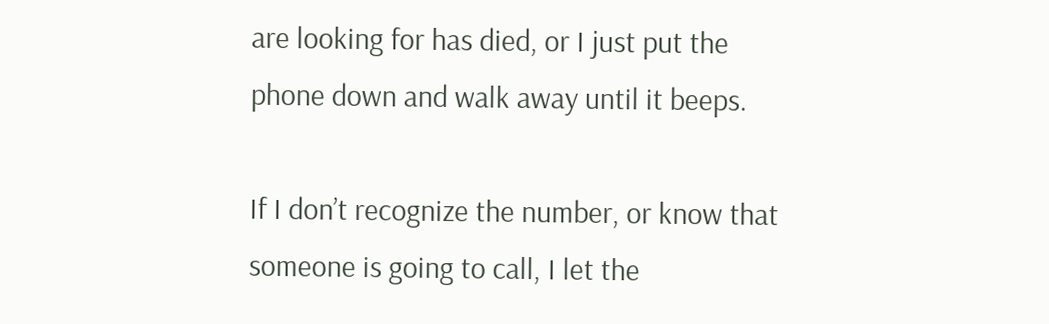are looking for has died, or I just put the phone down and walk away until it beeps.

If I don’t recognize the number, or know that someone is going to call, I let the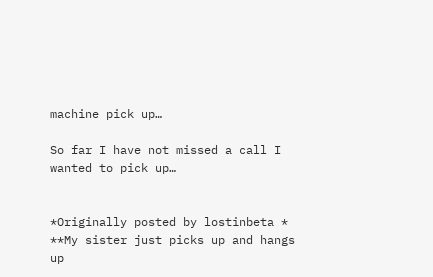machine pick up…

So far I have not missed a call I wanted to pick up…


*Originally posted by lostinbeta *
**My sister just picks up and hangs up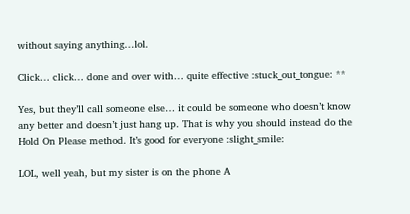without saying anything…lol.

Click… click… done and over with… quite effective :stuck_out_tongue: **

Yes, but they’ll call someone else… it could be someone who doesn’t know any better and doesn’t just hang up. That is why you should instead do the Hold On Please method. It’s good for everyone :slight_smile:

LOL, well yeah, but my sister is on the phone A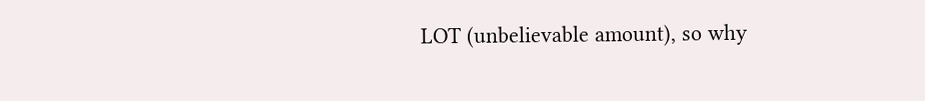LOT (unbelievable amount), so why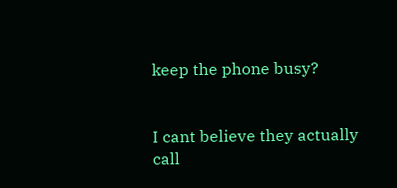keep the phone busy?


I cant believe they actually call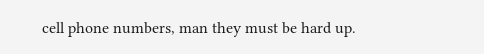cell phone numbers, man they must be hard up.